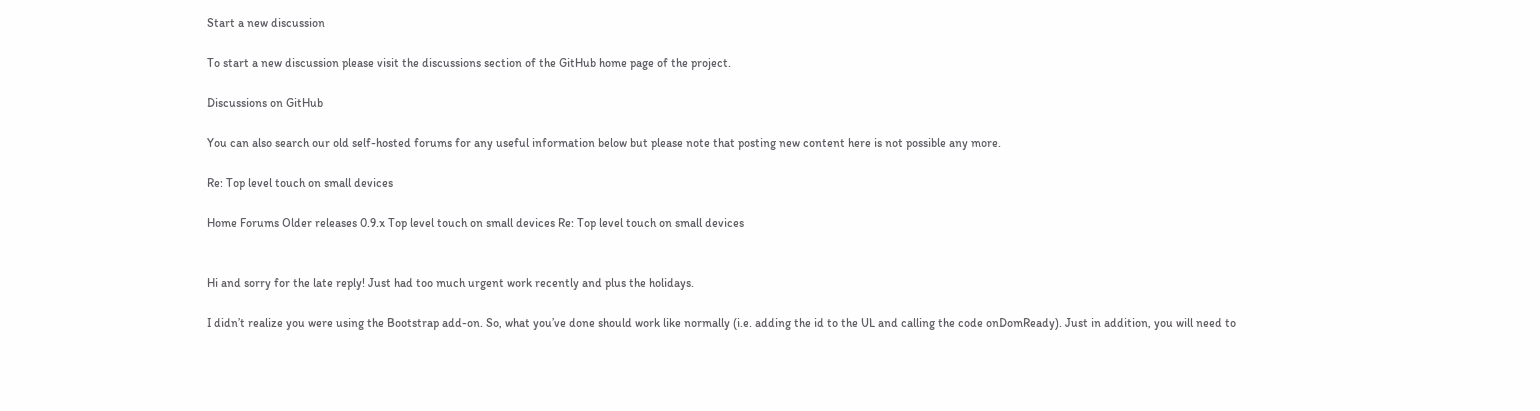Start a new discussion

To start a new discussion please visit the discussions section of the GitHub home page of the project.

Discussions on GitHub

You can also search our old self-hosted forums for any useful information below but please note that posting new content here is not possible any more.

Re: Top level touch on small devices

Home Forums Older releases 0.9.x Top level touch on small devices Re: Top level touch on small devices


Hi and sorry for the late reply! Just had too much urgent work recently and plus the holidays.

I didn’t realize you were using the Bootstrap add-on. So, what you’ve done should work like normally (i.e. adding the id to the UL and calling the code onDomReady). Just in addition, you will need to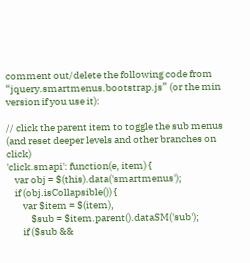comment out/delete the following code from “jquery.smartmenus.bootstrap.js” (or the min version if you use it):

// click the parent item to toggle the sub menus (and reset deeper levels and other branches on click)
'click.smapi': function(e, item) {
    var obj = $(this).data('smartmenus');
    if (obj.isCollapsible()) {
        var $item = $(item),
            $sub = $item.parent().dataSM('sub');
        if ($sub &&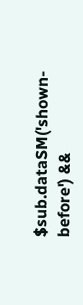$sub.dataSM('shown-before') &&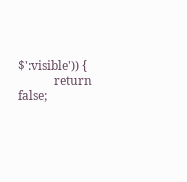$':visible')) {
            return false;